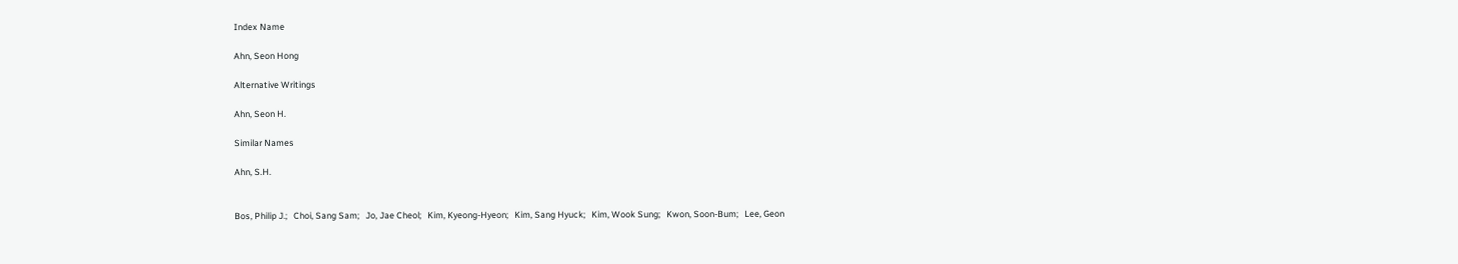Index Name

Ahn, Seon Hong

Alternative Writings

Ahn, Seon H.

Similar Names

Ahn, S.H.


Bos, Philip J.;   Choi, Sang Sam;   Jo, Jae Cheol;   Kim, Kyeong-Hyeon;   Kim, Sang Hyuck;   Kim, Wook Sung;   Kwon, Soon-Bum;   Lee, Geon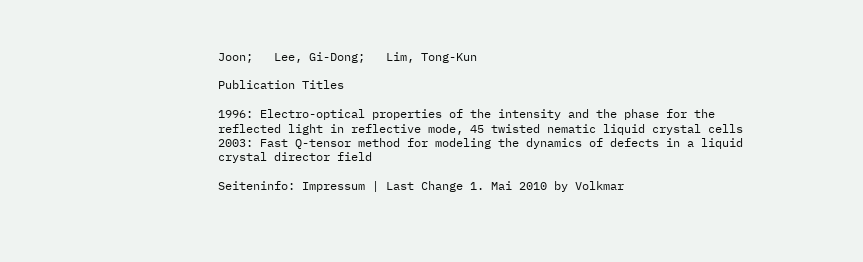Joon;   Lee, Gi-Dong;   Lim, Tong-Kun

Publication Titles

1996: Electro-optical properties of the intensity and the phase for the reflected light in reflective mode, 45 twisted nematic liquid crystal cells
2003: Fast Q-tensor method for modeling the dynamics of defects in a liquid crystal director field

Seiteninfo: Impressum | Last Change 1. Mai 2010 by Volkmar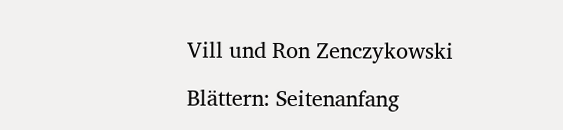Vill und Ron Zenczykowski

Blättern: Seitenanfang